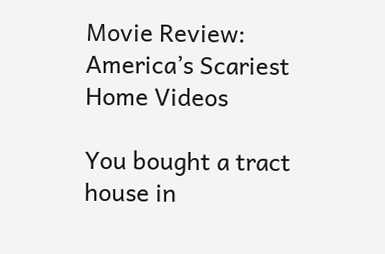Movie Review: America’s Scariest Home Videos

You bought a tract house in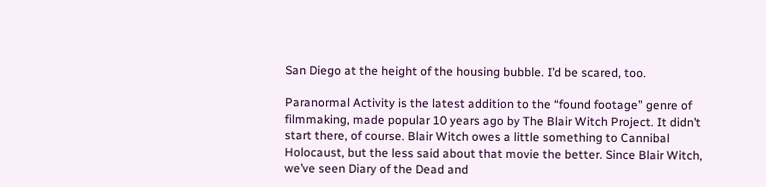San Diego at the height of the housing bubble. I’d be scared, too.

Paranormal Activity is the latest addition to the “found footage” genre of filmmaking, made popular 10 years ago by The Blair Witch Project. It didn’t start there, of course. Blair Witch owes a little something to Cannibal Holocaust, but the less said about that movie the better. Since Blair Witch, we’ve seen Diary of the Dead and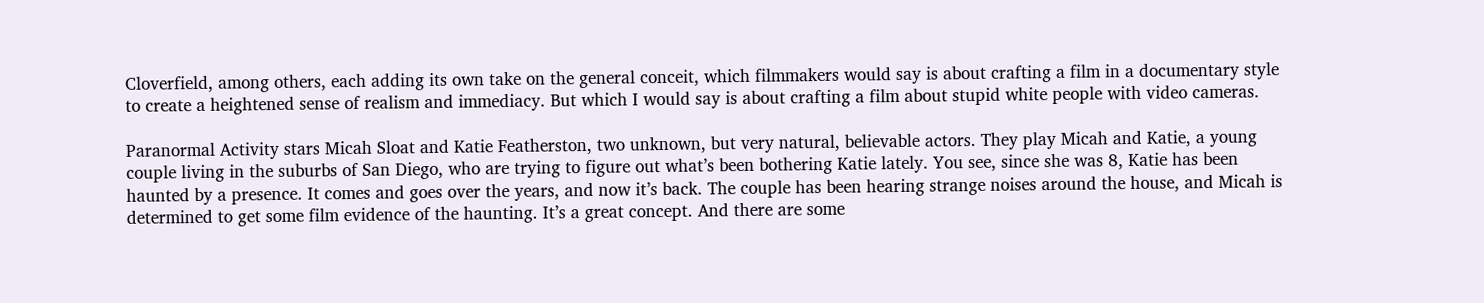Cloverfield, among others, each adding its own take on the general conceit, which filmmakers would say is about crafting a film in a documentary style to create a heightened sense of realism and immediacy. But which I would say is about crafting a film about stupid white people with video cameras.

Paranormal Activity stars Micah Sloat and Katie Featherston, two unknown, but very natural, believable actors. They play Micah and Katie, a young couple living in the suburbs of San Diego, who are trying to figure out what’s been bothering Katie lately. You see, since she was 8, Katie has been haunted by a presence. It comes and goes over the years, and now it’s back. The couple has been hearing strange noises around the house, and Micah is determined to get some film evidence of the haunting. It’s a great concept. And there are some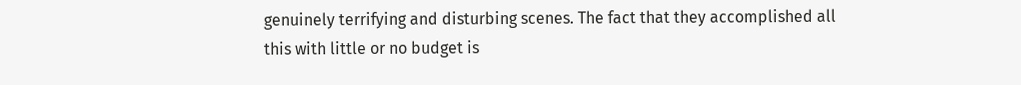genuinely terrifying and disturbing scenes. The fact that they accomplished all this with little or no budget is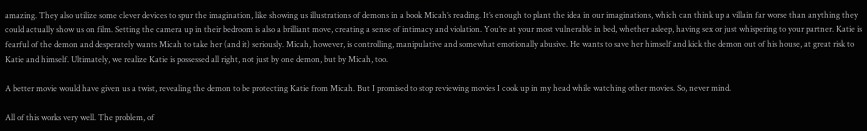amazing. They also utilize some clever devices to spur the imagination, like showing us illustrations of demons in a book Micah’s reading. It’s enough to plant the idea in our imaginations, which can think up a villain far worse than anything they could actually show us on film. Setting the camera up in their bedroom is also a brilliant move, creating a sense of intimacy and violation. You’re at your most vulnerable in bed, whether asleep, having sex or just whispering to your partner. Katie is fearful of the demon and desperately wants Micah to take her (and it) seriously. Micah, however, is controlling, manipulative and somewhat emotionally abusive. He wants to save her himself and kick the demon out of his house, at great risk to Katie and himself. Ultimately, we realize Katie is possessed all right, not just by one demon, but by Micah, too.

A better movie would have given us a twist, revealing the demon to be protecting Katie from Micah. But I promised to stop reviewing movies I cook up in my head while watching other movies. So, never mind.

All of this works very well. The problem, of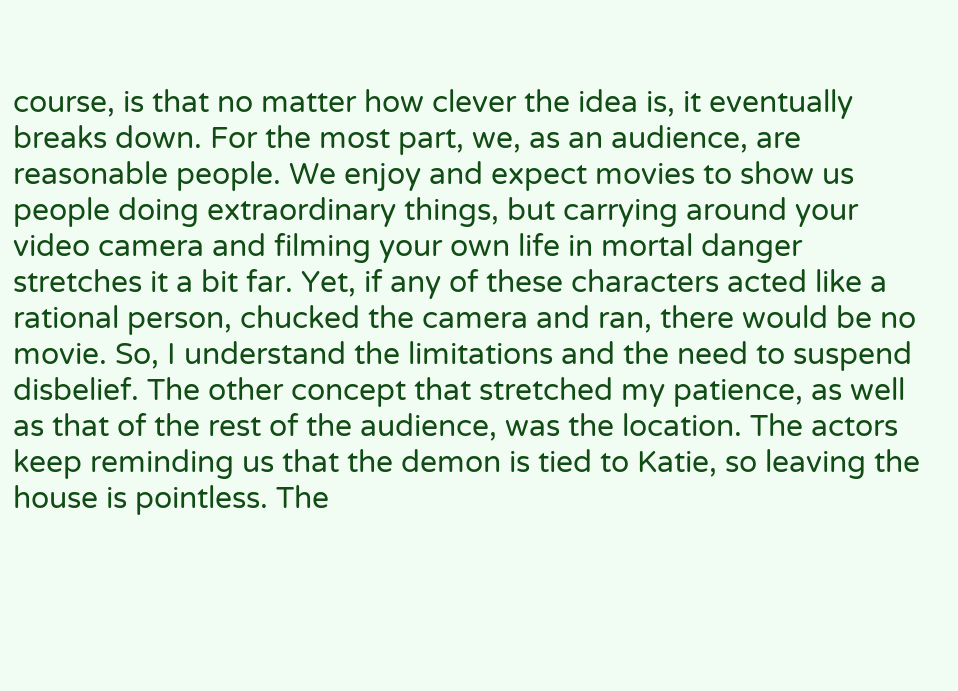course, is that no matter how clever the idea is, it eventually breaks down. For the most part, we, as an audience, are reasonable people. We enjoy and expect movies to show us people doing extraordinary things, but carrying around your video camera and filming your own life in mortal danger stretches it a bit far. Yet, if any of these characters acted like a rational person, chucked the camera and ran, there would be no movie. So, I understand the limitations and the need to suspend disbelief. The other concept that stretched my patience, as well as that of the rest of the audience, was the location. The actors keep reminding us that the demon is tied to Katie, so leaving the house is pointless. The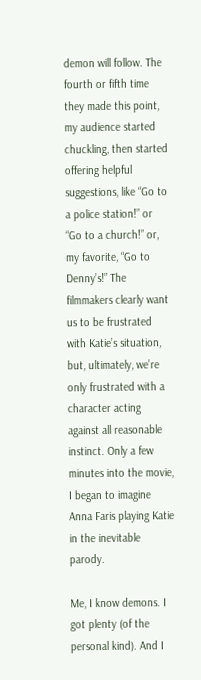demon will follow. The fourth or fifth time they made this point, my audience started chuckling, then started offering helpful suggestions, like “Go to a police station!” or “Go to a church!” or, my favorite, “Go to Denny’s!” The filmmakers clearly want us to be frustrated with Katie’s situation, but, ultimately, we’re only frustrated with a character acting against all reasonable instinct. Only a few minutes into the movie, I began to imagine Anna Faris playing Katie in the inevitable parody.

Me, I know demons. I got plenty (of the personal kind). And I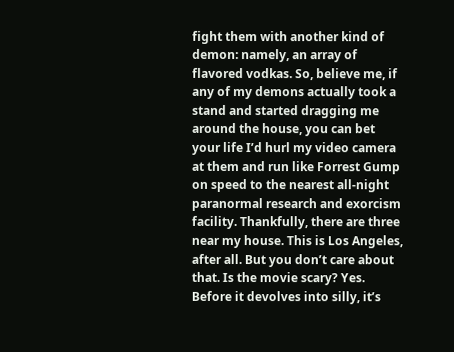fight them with another kind of demon: namely, an array of flavored vodkas. So, believe me, if any of my demons actually took a stand and started dragging me around the house, you can bet your life I’d hurl my video camera at them and run like Forrest Gump on speed to the nearest all-night paranormal research and exorcism facility. Thankfully, there are three near my house. This is Los Angeles, after all. But you don’t care about that. Is the movie scary? Yes. Before it devolves into silly, it’s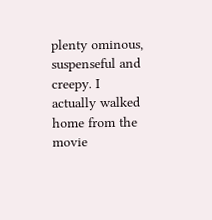plenty ominous, suspenseful and creepy. I actually walked home from the movie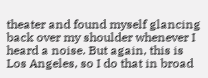theater and found myself glancing back over my shoulder whenever I heard a noise. But again, this is Los Angeles, so I do that in broad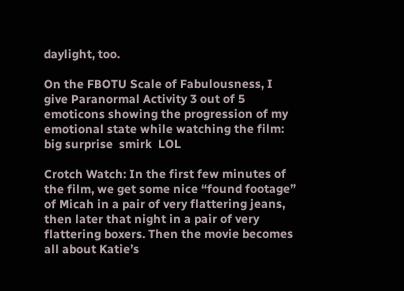daylight, too.

On the FBOTU Scale of Fabulousness, I give Paranormal Activity 3 out of 5 emoticons showing the progression of my emotional state while watching the film:  big surprise  smirk  LOL

Crotch Watch: In the first few minutes of the film, we get some nice “found footage” of Micah in a pair of very flattering jeans, then later that night in a pair of very flattering boxers. Then the movie becomes all about Katie’s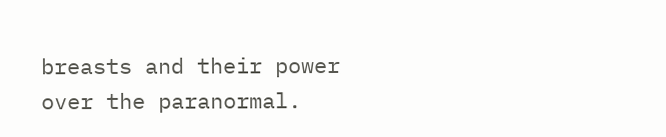breasts and their power over the paranormal.